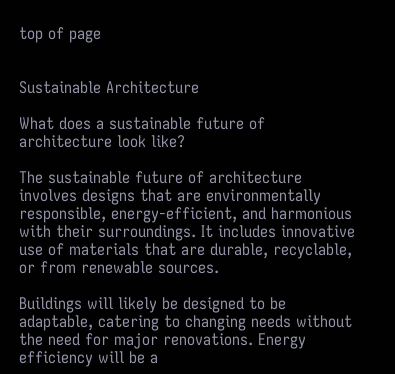top of page


Sustainable Architecture

What does a sustainable future of architecture look like?

The sustainable future of architecture involves designs that are environmentally responsible, energy-efficient, and harmonious with their surroundings. It includes innovative use of materials that are durable, recyclable, or from renewable sources.

Buildings will likely be designed to be adaptable, catering to changing needs without the need for major renovations. Energy efficiency will be a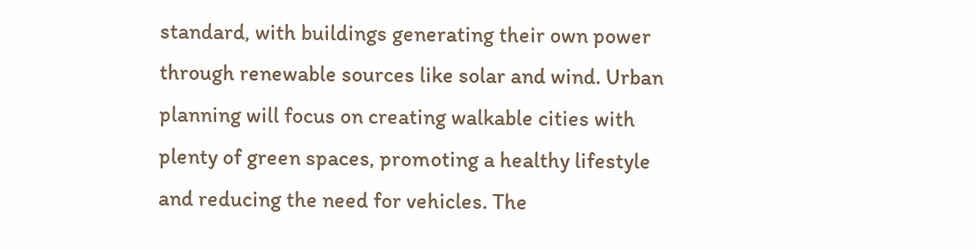standard, with buildings generating their own power through renewable sources like solar and wind. Urban planning will focus on creating walkable cities with plenty of green spaces, promoting a healthy lifestyle and reducing the need for vehicles. The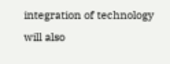integration of technology will also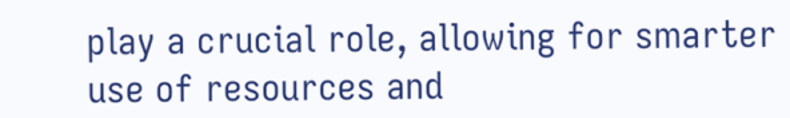play a crucial role, allowing for smarter use of resources and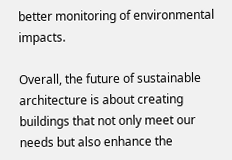better monitoring of environmental impacts.

Overall, the future of sustainable architecture is about creating buildings that not only meet our needs but also enhance the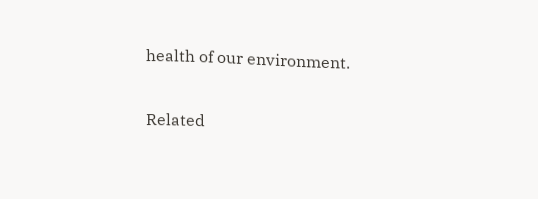health of our environment.

Related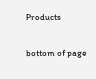Products

bottom of page